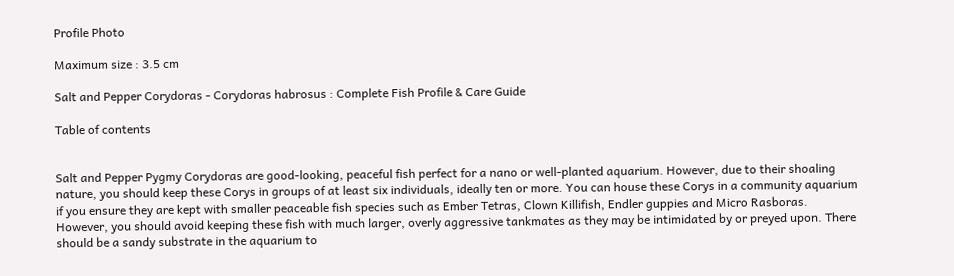Profile Photo

Maximum size : 3.5 cm

Salt and Pepper Corydoras - Corydoras habrosus : Complete Fish Profile & Care Guide

Table of contents


Salt and Pepper Pygmy Corydoras are good-looking, peaceful fish perfect for a nano or well-planted aquarium. However, due to their shoaling nature, you should keep these Corys in groups of at least six individuals, ideally ten or more. You can house these Corys in a community aquarium if you ensure they are kept with smaller peaceable fish species such as Ember Tetras, Clown Killifish, Endler guppies and Micro Rasboras. However, you should avoid keeping these fish with much larger, overly aggressive tankmates as they may be intimidated by or preyed upon. There should be a sandy substrate in the aquarium to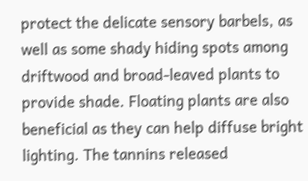protect the delicate sensory barbels, as well as some shady hiding spots among driftwood and broad-leaved plants to provide shade. Floating plants are also beneficial as they can help diffuse bright lighting. The tannins released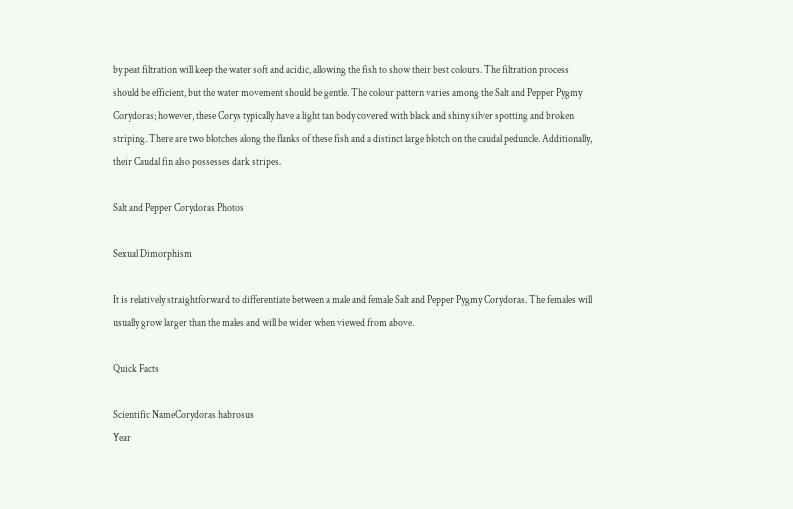by peat filtration will keep the water soft and acidic, allowing the fish to show their best colours. The filtration process should be efficient, but the water movement should be gentle. The colour pattern varies among the Salt and Pepper Pygmy Corydoras; however, these Corys typically have a light tan body covered with black and shiny silver spotting and broken striping. There are two blotches along the flanks of these fish and a distinct large blotch on the caudal peduncle. Additionally, their Caudal fin also possesses dark stripes.

Salt and Pepper Corydoras Photos

Sexual Dimorphism

It is relatively straightforward to differentiate between a male and female Salt and Pepper Pygmy Corydoras. The females will usually grow larger than the males and will be wider when viewed from above.

Quick Facts

Scientific NameCorydoras habrosus
Year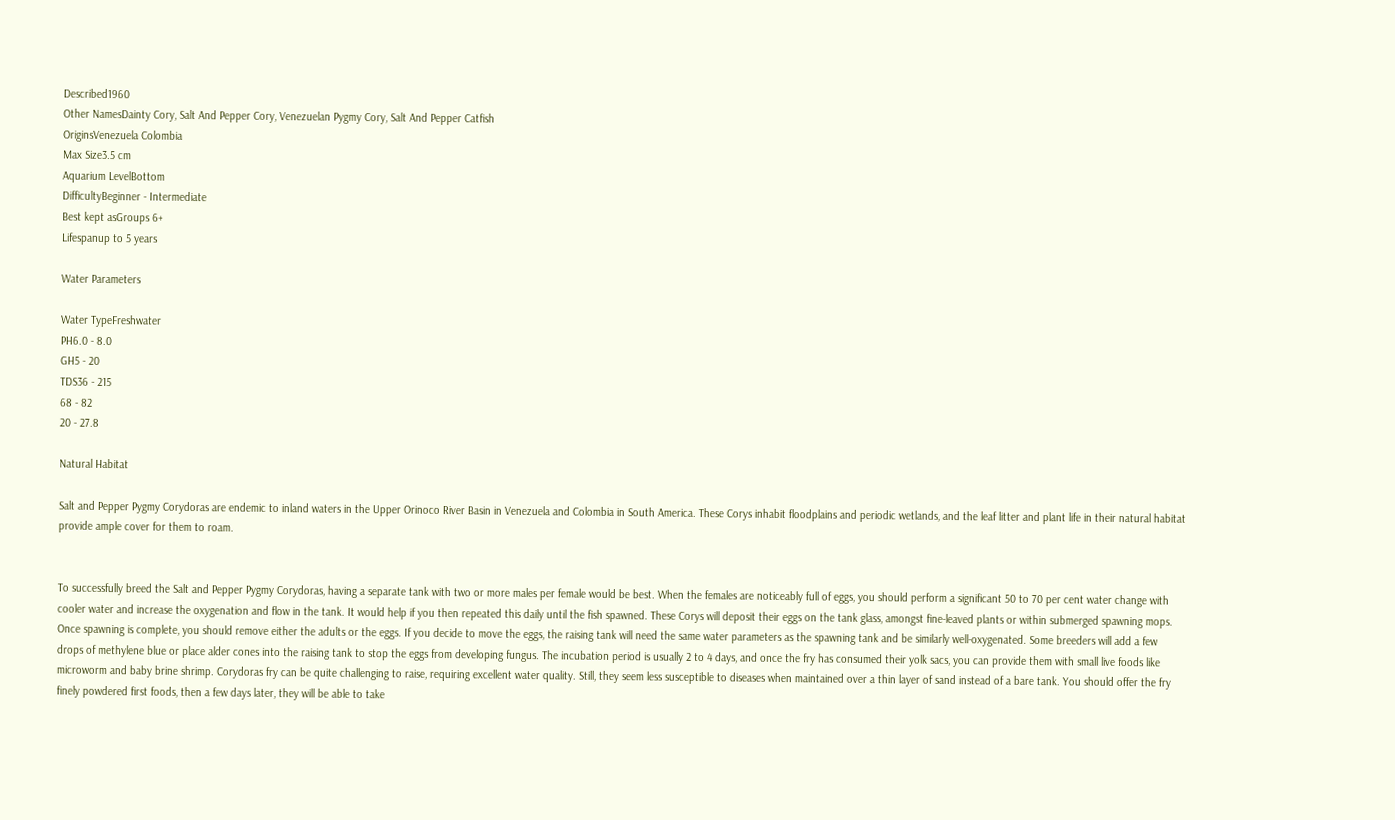Described1960
Other NamesDainty Cory, Salt And Pepper Cory, Venezuelan Pygmy Cory, Salt And Pepper Catfish
OriginsVenezuela Colombia
Max Size3.5 cm
Aquarium LevelBottom
DifficultyBeginner - Intermediate
Best kept asGroups 6+
Lifespanup to 5 years

Water Parameters

Water TypeFreshwater
PH6.0 - 8.0
GH5 - 20
TDS36 - 215
68 - 82
20 - 27.8

Natural Habitat

Salt and Pepper Pygmy Corydoras are endemic to inland waters in the Upper Orinoco River Basin in Venezuela and Colombia in South America. These Corys inhabit floodplains and periodic wetlands, and the leaf litter and plant life in their natural habitat provide ample cover for them to roam.


To successfully breed the Salt and Pepper Pygmy Corydoras, having a separate tank with two or more males per female would be best. When the females are noticeably full of eggs, you should perform a significant 50 to 70 per cent water change with cooler water and increase the oxygenation and flow in the tank. It would help if you then repeated this daily until the fish spawned. These Corys will deposit their eggs on the tank glass, amongst fine-leaved plants or within submerged spawning mops. Once spawning is complete, you should remove either the adults or the eggs. If you decide to move the eggs, the raising tank will need the same water parameters as the spawning tank and be similarly well-oxygenated. Some breeders will add a few drops of methylene blue or place alder cones into the raising tank to stop the eggs from developing fungus. The incubation period is usually 2 to 4 days, and once the fry has consumed their yolk sacs, you can provide them with small live foods like microworm and baby brine shrimp. Corydoras fry can be quite challenging to raise, requiring excellent water quality. Still, they seem less susceptible to diseases when maintained over a thin layer of sand instead of a bare tank. You should offer the fry finely powdered first foods, then a few days later, they will be able to take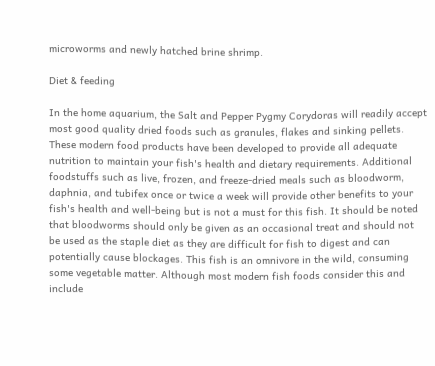microworms and newly hatched brine shrimp.

Diet & feeding

In the home aquarium, the Salt and Pepper Pygmy Corydoras will readily accept most good quality dried foods such as granules, flakes and sinking pellets. These modern food products have been developed to provide all adequate nutrition to maintain your fish's health and dietary requirements. Additional foodstuffs such as live, frozen, and freeze-dried meals such as bloodworm, daphnia, and tubifex once or twice a week will provide other benefits to your fish's health and well-being but is not a must for this fish. It should be noted that bloodworms should only be given as an occasional treat and should not be used as the staple diet as they are difficult for fish to digest and can potentially cause blockages. This fish is an omnivore in the wild, consuming some vegetable matter. Although most modern fish foods consider this and include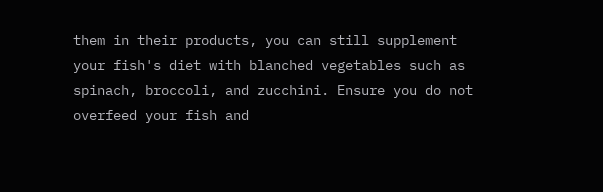them in their products, you can still supplement your fish's diet with blanched vegetables such as spinach, broccoli, and zucchini. Ensure you do not overfeed your fish and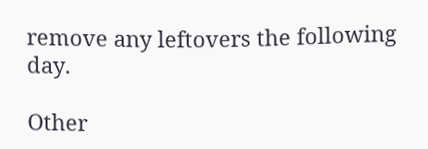remove any leftovers the following day.

Other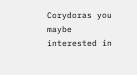Corydoras you maybe interested in